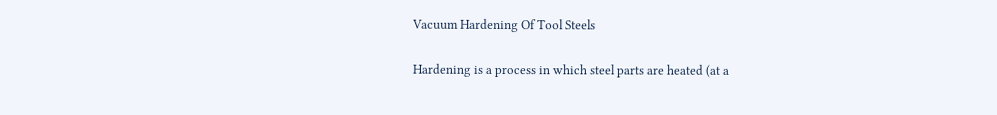Vacuum Hardening Of Tool Steels

Hardening is a process in which steel parts are heated (at a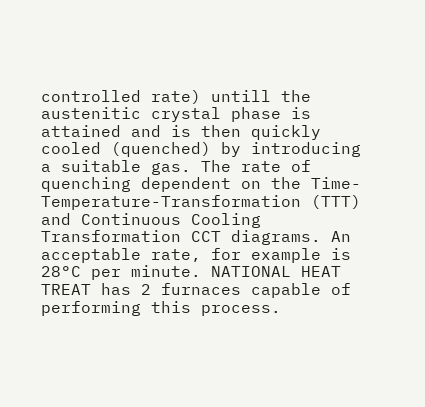controlled rate) untill the austenitic crystal phase is attained and is then quickly cooled (quenched) by introducing a suitable gas. The rate of quenching dependent on the Time-Temperature-Transformation (TTT) and Continuous Cooling Transformation CCT diagrams. An acceptable rate, for example is 28°C per minute. NATIONAL HEAT TREAT has 2 furnaces capable of performing this process.